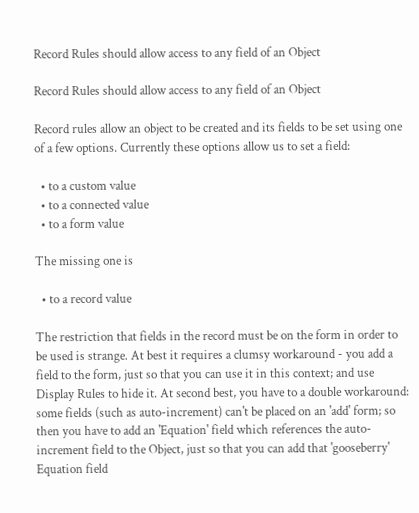Record Rules should allow access to any field of an Object

Record Rules should allow access to any field of an Object

Record rules allow an object to be created and its fields to be set using one of a few options. Currently these options allow us to set a field:

  • to a custom value
  • to a connected value
  • to a form value

The missing one is

  • to a record value

The restriction that fields in the record must be on the form in order to be used is strange. At best it requires a clumsy workaround - you add a field to the form, just so that you can use it in this context; and use Display Rules to hide it. At second best, you have to a double workaround: some fields (such as auto-increment) can't be placed on an 'add' form; so then you have to add an 'Equation' field which references the auto-increment field to the Object, just so that you can add that 'gooseberry' Equation field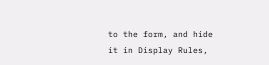to the form, and hide it in Display Rules,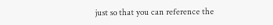just so that you can reference the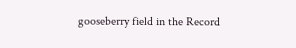gooseberry field in the Record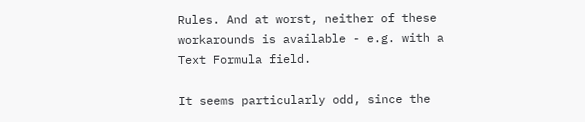Rules. And at worst, neither of these workarounds is available - e.g. with a Text Formula field.

It seems particularly odd, since the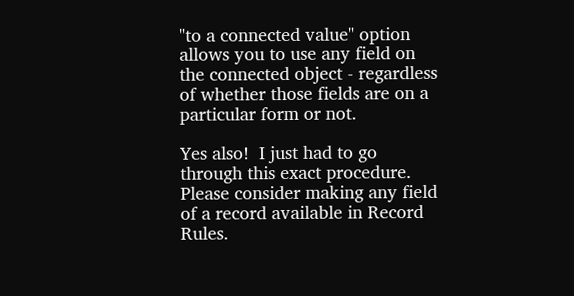"to a connected value" option allows you to use any field on the connected object - regardless of whether those fields are on a particular form or not.

Yes also!  I just had to go through this exact procedure.  Please consider making any field of a record available in Record Rules.